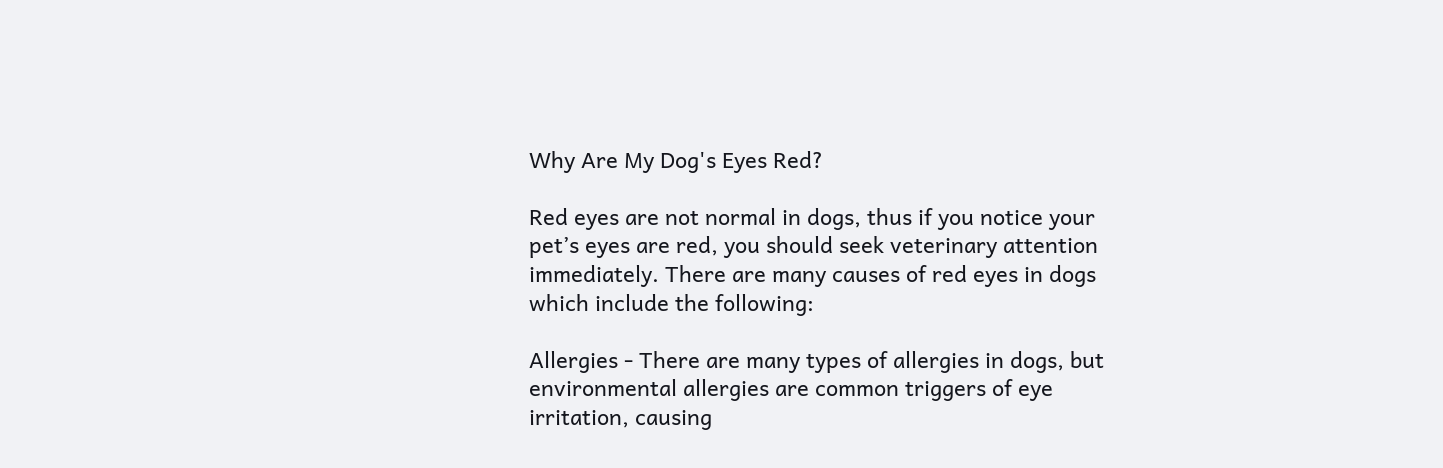Why Are My Dog's Eyes Red?

Red eyes are not normal in dogs, thus if you notice your pet’s eyes are red, you should seek veterinary attention immediately. There are many causes of red eyes in dogs which include the following:

Allergies - There are many types of allergies in dogs, but environmental allergies are common triggers of eye irritation, causing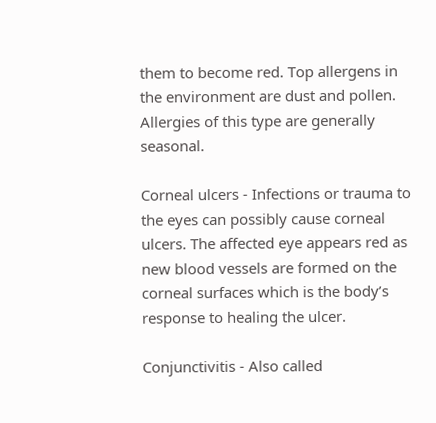them to become red. Top allergens in the environment are dust and pollen. Allergies of this type are generally seasonal.

Corneal ulcers - Infections or trauma to the eyes can possibly cause corneal ulcers. The affected eye appears red as new blood vessels are formed on the corneal surfaces which is the body’s response to healing the ulcer.

Conjunctivitis - Also called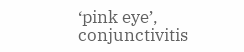‘pink eye’, conjunctivitis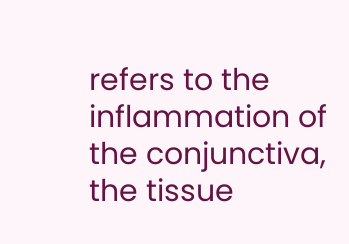refers to the inflammation of the conjunctiva, the tissue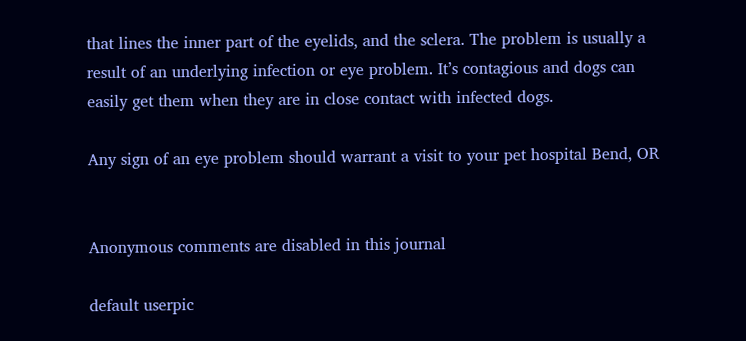that lines the inner part of the eyelids, and the sclera. The problem is usually a result of an underlying infection or eye problem. It’s contagious and dogs can easily get them when they are in close contact with infected dogs.

Any sign of an eye problem should warrant a visit to your pet hospital Bend, OR


Anonymous comments are disabled in this journal

default userpic